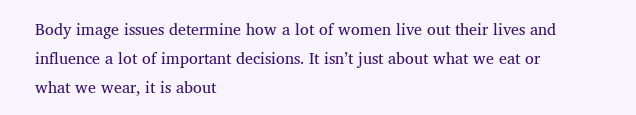Body image issues determine how a lot of women live out their lives and influence a lot of important decisions. It isn’t just about what we eat or what we wear, it is about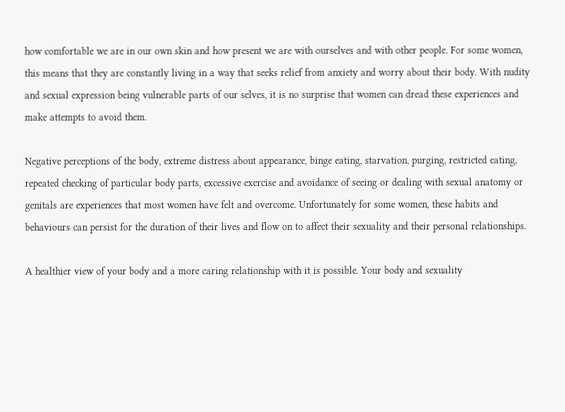how comfortable we are in our own skin and how present we are with ourselves and with other people. For some women, this means that they are constantly living in a way that seeks relief from anxiety and worry about their body. With nudity and sexual expression being vulnerable parts of our selves, it is no surprise that women can dread these experiences and make attempts to avoid them.

Negative perceptions of the body, extreme distress about appearance, binge eating, starvation, purging, restricted eating, repeated checking of particular body parts, excessive exercise and avoidance of seeing or dealing with sexual anatomy or genitals are experiences that most women have felt and overcome. Unfortunately for some women, these habits and behaviours can persist for the duration of their lives and flow on to affect their sexuality and their personal relationships.

A healthier view of your body and a more caring relationship with it is possible. Your body and sexuality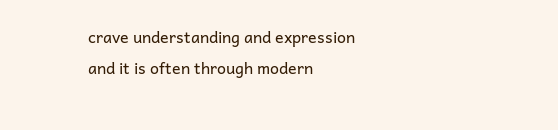crave understanding and expression and it is often through modern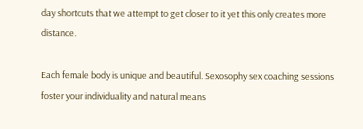day shortcuts that we attempt to get closer to it yet this only creates more distance.

Each female body is unique and beautiful. Sexosophy sex coaching sessions foster your individuality and natural means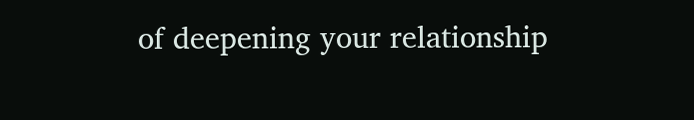of deepening your relationship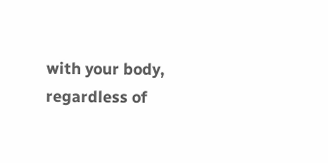with your body, regardless of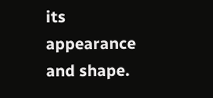its appearance and shape.